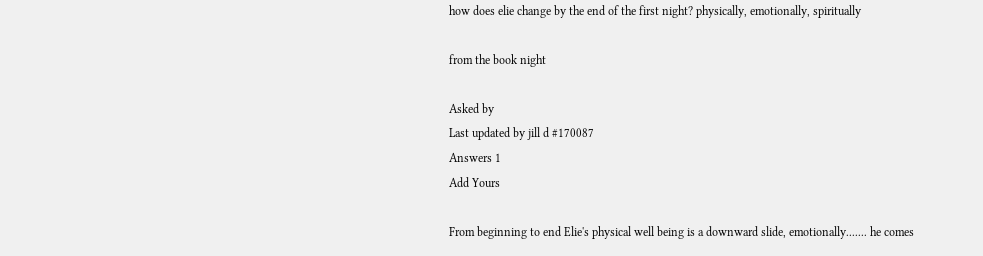how does elie change by the end of the first night? physically, emotionally, spiritually

from the book night

Asked by
Last updated by jill d #170087
Answers 1
Add Yours

From beginning to end Elie's physical well being is a downward slide, emotionally....... he comes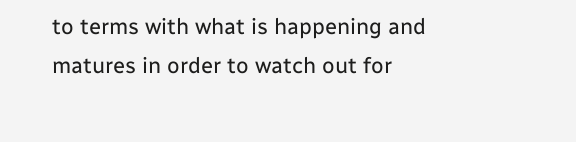to terms with what is happening and matures in order to watch out for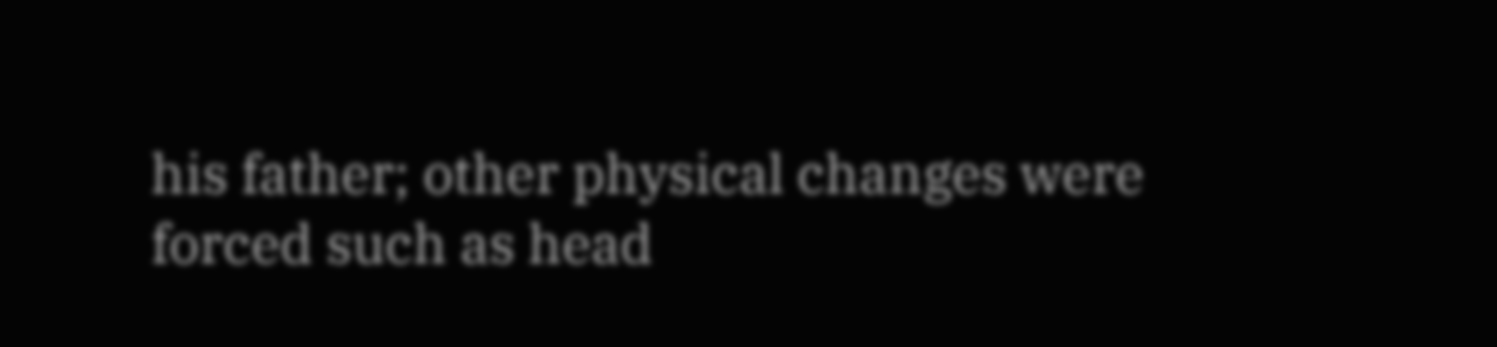his father; other physical changes were forced such as head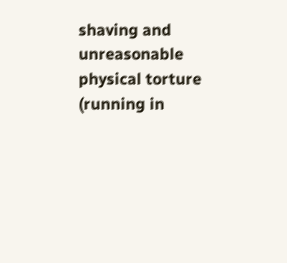shaving and unreasonable physical torture (running in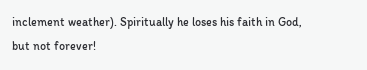inclement weather). Spiritually he loses his faith in God, but not forever!